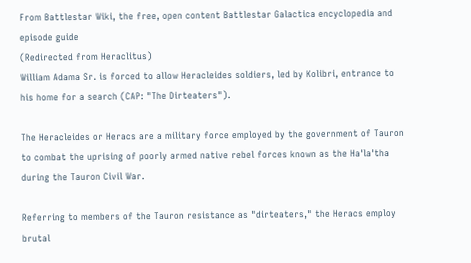From Battlestar Wiki, the free, open content Battlestar Galactica encyclopedia and episode guide
(Redirected from Heraclitus)
William Adama Sr. is forced to allow Heracleides soldiers, led by Kolibri, entrance to his home for a search (CAP: "The Dirteaters").

The Heracleides or Heracs are a military force employed by the government of Tauron to combat the uprising of poorly armed native rebel forces known as the Ha'la'tha during the Tauron Civil War.

Referring to members of the Tauron resistance as "dirteaters," the Heracs employ brutal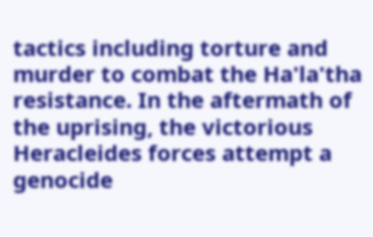tactics including torture and murder to combat the Ha'la'tha resistance. In the aftermath of the uprising, the victorious Heracleides forces attempt a genocide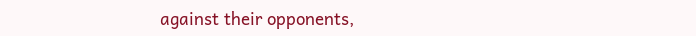against their opponents,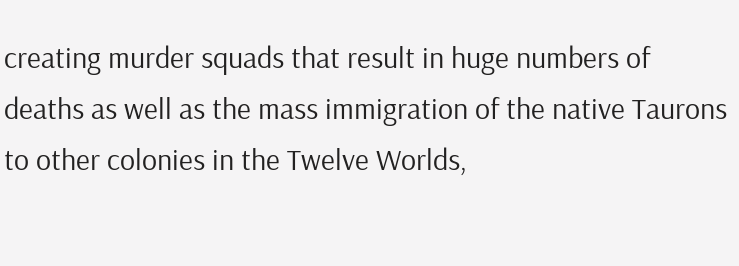creating murder squads that result in huge numbers of deaths as well as the mass immigration of the native Taurons to other colonies in the Twelve Worlds,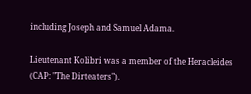including Joseph and Samuel Adama.

Lieutenant Kolibri was a member of the Heracleides (CAP: "The Dirteaters").